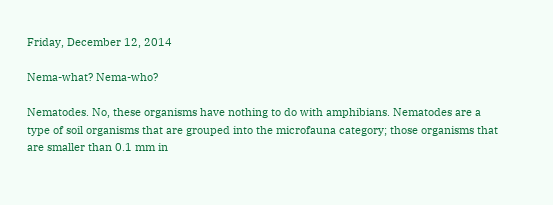Friday, December 12, 2014

Nema-what? Nema-who?

Nematodes. No, these organisms have nothing to do with amphibians. Nematodes are a type of soil organisms that are grouped into the microfauna category; those organisms that are smaller than 0.1 mm in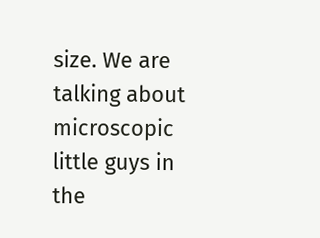size. We are talking about microscopic little guys in the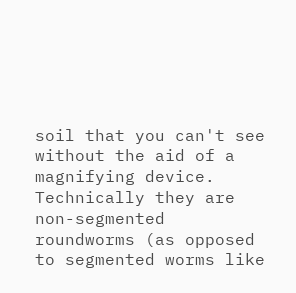soil that you can't see without the aid of a magnifying device. Technically they are non-segmented roundworms (as opposed to segmented worms like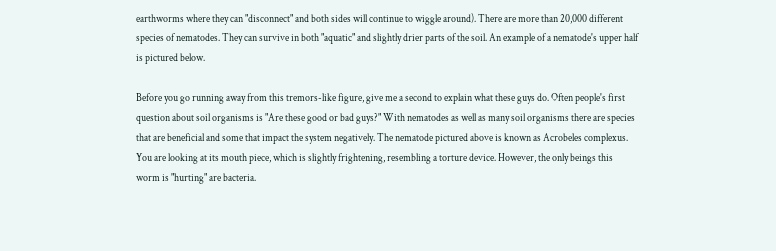earthworms where they can "disconnect" and both sides will continue to wiggle around). There are more than 20,000 different species of nematodes. They can survive in both "aquatic" and slightly drier parts of the soil. An example of a nematode's upper half is pictured below.

Before you go running away from this tremors-like figure, give me a second to explain what these guys do. Often people's first question about soil organisms is "Are these good or bad guys?" With nematodes as well as many soil organisms there are species that are beneficial and some that impact the system negatively. The nematode pictured above is known as Acrobeles complexus. You are looking at its mouth piece, which is slightly frightening, resembling a torture device. However, the only beings this worm is "hurting" are bacteria.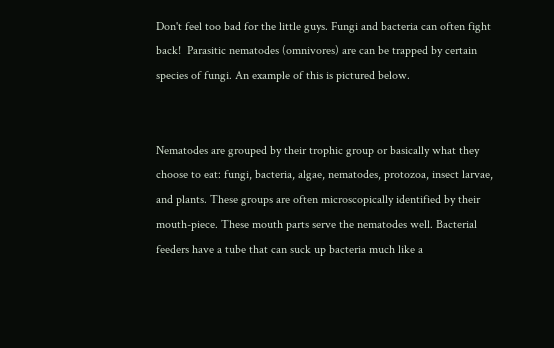Don't feel too bad for the little guys. Fungi and bacteria can often fight back!  Parasitic nematodes (omnivores) are can be trapped by certain species of fungi. An example of this is pictured below.


Nematodes are grouped by their trophic group or basically what they choose to eat: fungi, bacteria, algae, nematodes, protozoa, insect larvae, and plants. These groups are often microscopically identified by their mouth-piece. These mouth parts serve the nematodes well. Bacterial feeders have a tube that can suck up bacteria much like a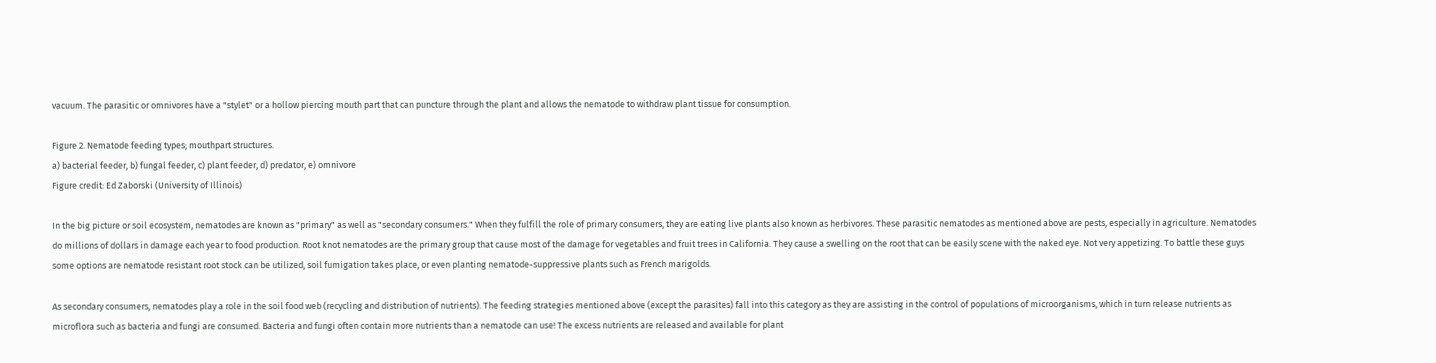vacuum. The parasitic or omnivores have a "stylet" or a hollow piercing mouth part that can puncture through the plant and allows the nematode to withdraw plant tissue for consumption.

Figure 2. Nematode feeding types; mouthpart structures.
a) bacterial feeder, b) fungal feeder, c) plant feeder, d) predator, e) omnivore
Figure credit: Ed Zaborski (University of Illinois)

In the big picture or soil ecosystem, nematodes are known as "primary" as well as "secondary consumers." When they fulfill the role of primary consumers, they are eating live plants also known as herbivores. These parasitic nematodes as mentioned above are pests, especially in agriculture. Nematodes do millions of dollars in damage each year to food production. Root knot nematodes are the primary group that cause most of the damage for vegetables and fruit trees in California. They cause a swelling on the root that can be easily scene with the naked eye. Not very appetizing. To battle these guys some options are nematode resistant root stock can be utilized, soil fumigation takes place, or even planting nematode-suppressive plants such as French marigolds.

As secondary consumers, nematodes play a role in the soil food web (recycling and distribution of nutrients). The feeding strategies mentioned above (except the parasites) fall into this category as they are assisting in the control of populations of microorganisms, which in turn release nutrients as microflora such as bacteria and fungi are consumed. Bacteria and fungi often contain more nutrients than a nematode can use! The excess nutrients are released and available for plant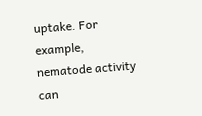uptake. For example, nematode activity can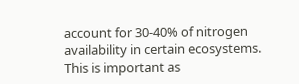account for 30-40% of nitrogen availability in certain ecosystems. This is important as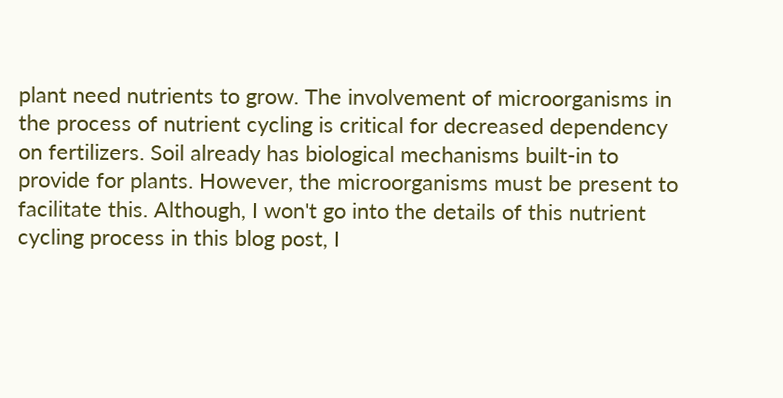plant need nutrients to grow. The involvement of microorganisms in the process of nutrient cycling is critical for decreased dependency on fertilizers. Soil already has biological mechanisms built-in to provide for plants. However, the microorganisms must be present to facilitate this. Although, I won't go into the details of this nutrient cycling process in this blog post, I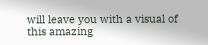will leave you with a visual of this amazing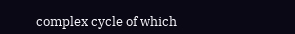complex cycle of which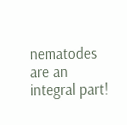nematodes are an integral part!